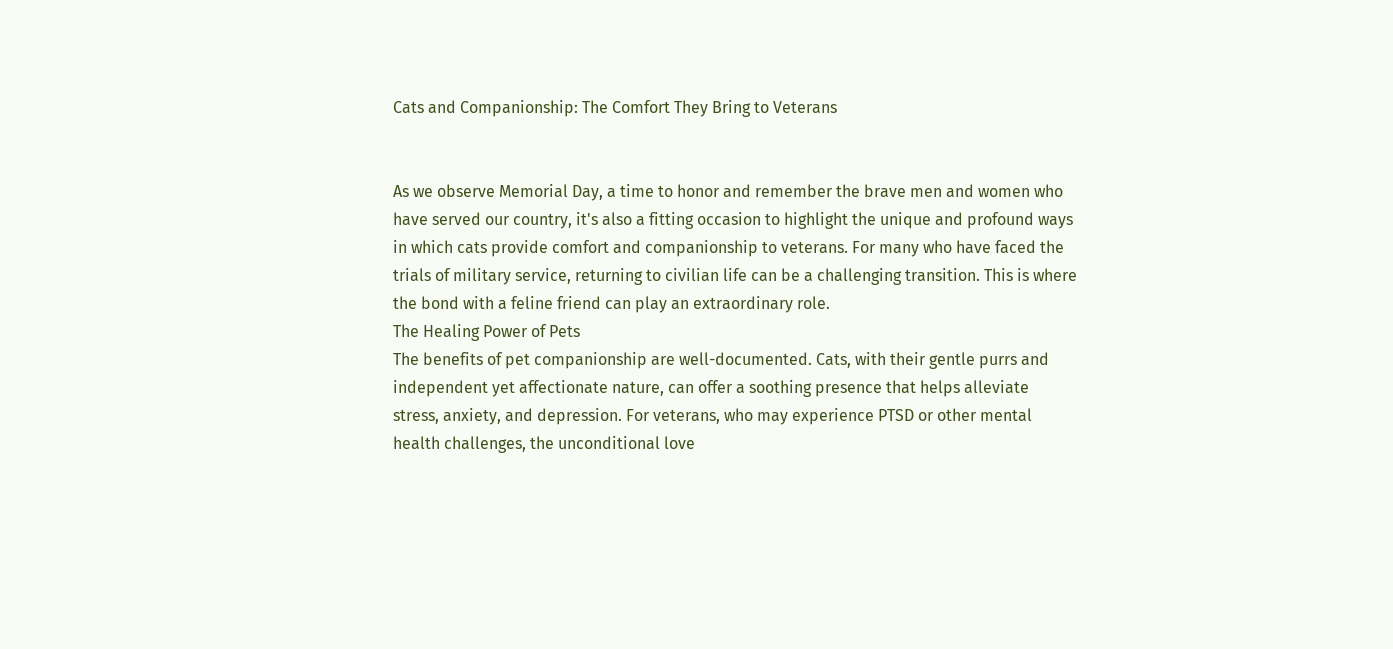Cats and Companionship: The Comfort They Bring to Veterans


As we observe Memorial Day, a time to honor and remember the brave men and women who have served our country, it's also a fitting occasion to highlight the unique and profound ways in which cats provide comfort and companionship to veterans. For many who have faced the trials of military service, returning to civilian life can be a challenging transition. This is where the bond with a feline friend can play an extraordinary role.
The Healing Power of Pets
The benefits of pet companionship are well-documented. Cats, with their gentle purrs and independent yet affectionate nature, can offer a soothing presence that helps alleviate stress, anxiety, and depression. For veterans, who may experience PTSD or other mental health challenges, the unconditional love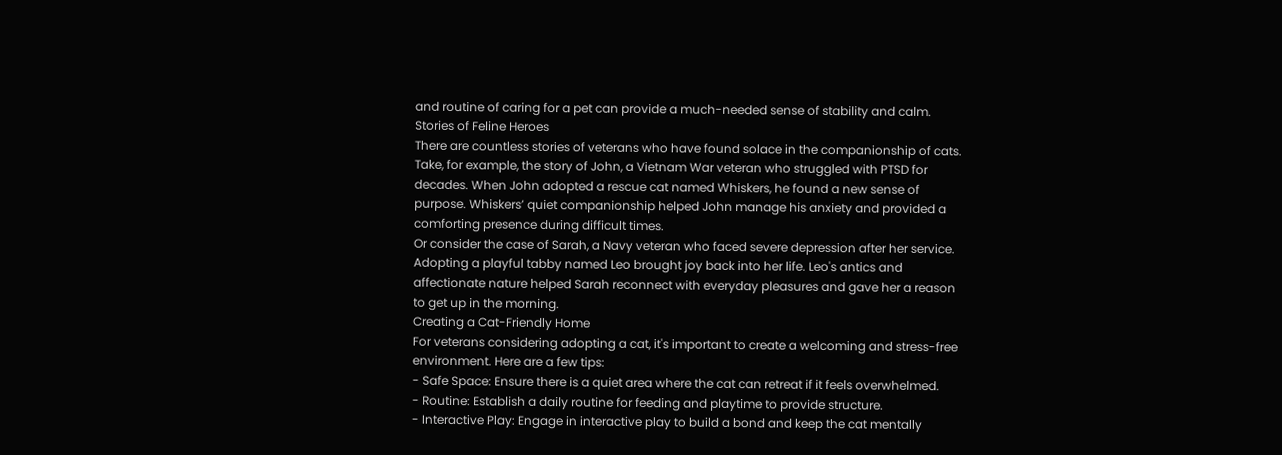and routine of caring for a pet can provide a much-needed sense of stability and calm.
Stories of Feline Heroes
There are countless stories of veterans who have found solace in the companionship of cats. Take, for example, the story of John, a Vietnam War veteran who struggled with PTSD for decades. When John adopted a rescue cat named Whiskers, he found a new sense of purpose. Whiskers’ quiet companionship helped John manage his anxiety and provided a comforting presence during difficult times.
Or consider the case of Sarah, a Navy veteran who faced severe depression after her service. Adopting a playful tabby named Leo brought joy back into her life. Leo's antics and affectionate nature helped Sarah reconnect with everyday pleasures and gave her a reason to get up in the morning.
Creating a Cat-Friendly Home
For veterans considering adopting a cat, it's important to create a welcoming and stress-free environment. Here are a few tips:
- Safe Space: Ensure there is a quiet area where the cat can retreat if it feels overwhelmed.
- Routine: Establish a daily routine for feeding and playtime to provide structure.
- Interactive Play: Engage in interactive play to build a bond and keep the cat mentally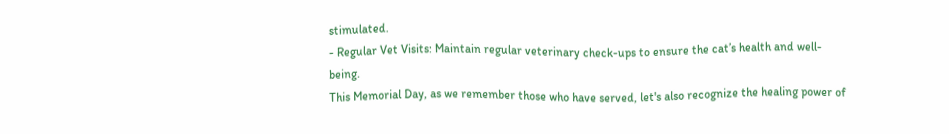stimulated.
- Regular Vet Visits: Maintain regular veterinary check-ups to ensure the cat’s health and well-being.
This Memorial Day, as we remember those who have served, let's also recognize the healing power of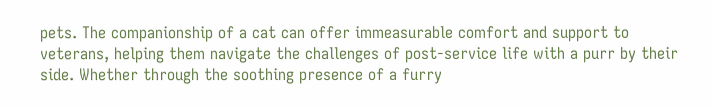pets. The companionship of a cat can offer immeasurable comfort and support to veterans, helping them navigate the challenges of post-service life with a purr by their side. Whether through the soothing presence of a furry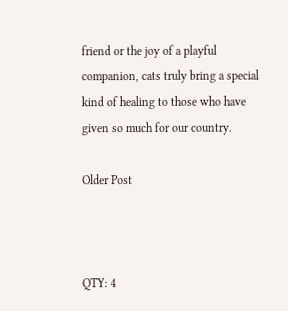friend or the joy of a playful companion, cats truly bring a special kind of healing to those who have given so much for our country.

Older Post



QTY: 4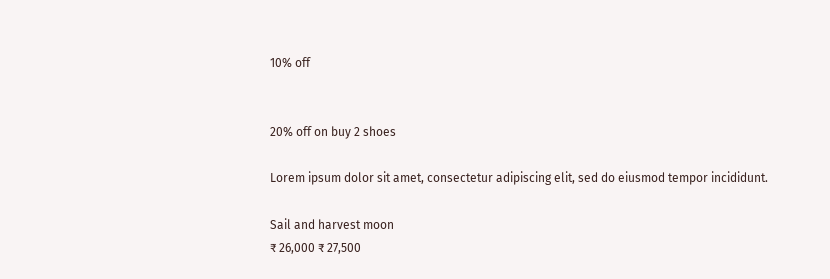10% off


20% off on buy 2 shoes

Lorem ipsum dolor sit amet, consectetur adipiscing elit, sed do eiusmod tempor incididunt.

Sail and harvest moon
₹ 26,000 ₹ 27,500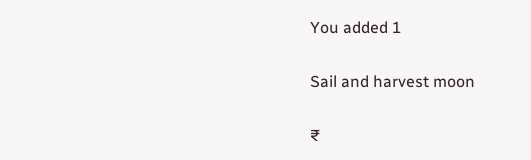You added 1

Sail and harvest moon

₹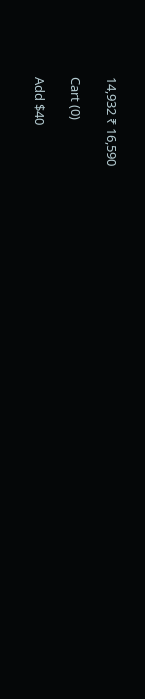14,932 ₹ 16,590

Cart (0)

Add $40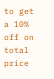to get a 10% off on total price